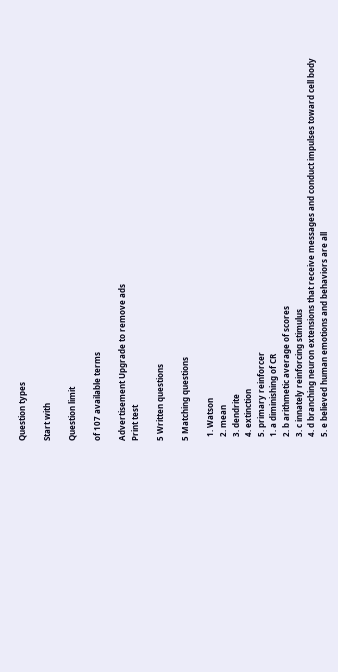Question types

Start with

Question limit

of 107 available terms

Advertisement Upgrade to remove ads
Print test

5 Written questions

5 Matching questions

  1. Watson
  2. mean
  3. dendrite
  4. extinction
  5. primary reinforcer
  1. a diminishing of CR
  2. b arithmetic average of scores
  3. c innately reinforcing stimulus
  4. d branching neuron extensions that receive messages and conduct impulses toward cell body
  5. e believed human emotions and behaviors are all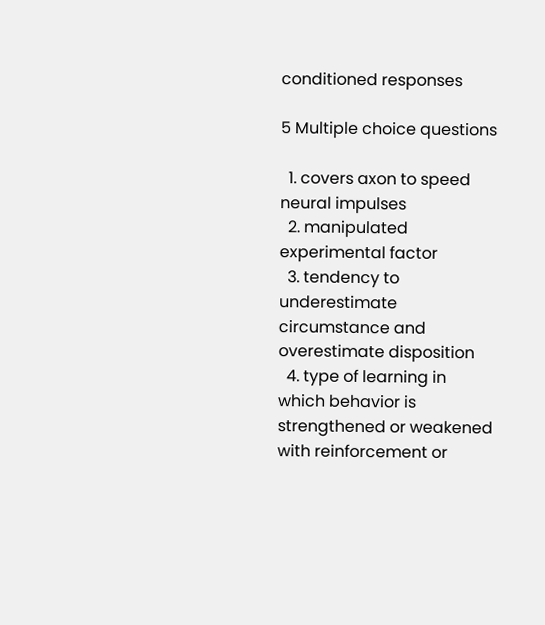conditioned responses

5 Multiple choice questions

  1. covers axon to speed neural impulses
  2. manipulated experimental factor
  3. tendency to underestimate circumstance and overestimate disposition
  4. type of learning in which behavior is strengthened or weakened with reinforcement or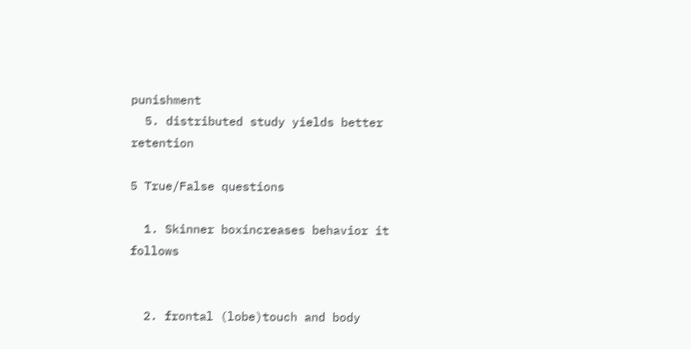punishment
  5. distributed study yields better retention

5 True/False questions

  1. Skinner boxincreases behavior it follows


  2. frontal (lobe)touch and body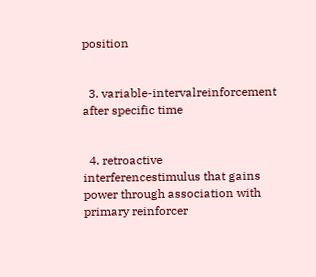position


  3. variable-intervalreinforcement after specific time


  4. retroactive interferencestimulus that gains power through association with primary reinforcer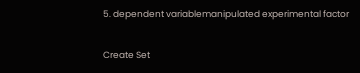5. dependent variablemanipulated experimental factor


Create Set